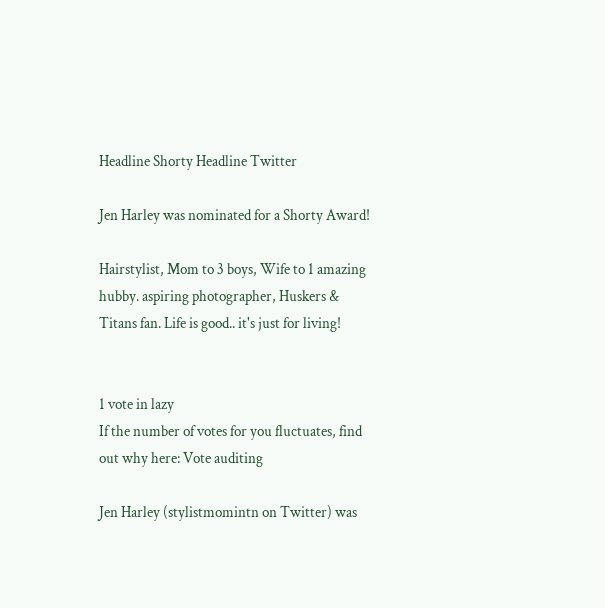Headline Shorty Headline Twitter

Jen Harley was nominated for a Shorty Award!

Hairstylist, Mom to 3 boys, Wife to 1 amazing hubby. aspiring photographer, Huskers & Titans fan. Life is good.. it's just for living!


1 vote in lazy
If the number of votes for you fluctuates, find out why here: Vote auditing

Jen Harley (stylistmomintn on Twitter) was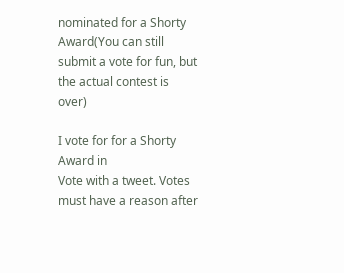nominated for a Shorty Award(You can still submit a vote for fun, but the actual contest is over)

I vote for for a Shorty Award in
Vote with a tweet. Votes must have a reason after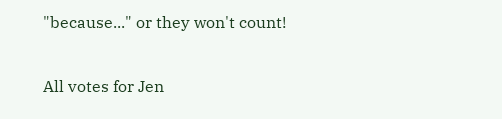"because..." or they won't count!

All votes for Jen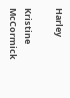Harley

Kristine McCormick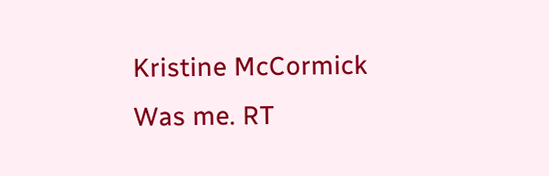Kristine McCormick Was me. RT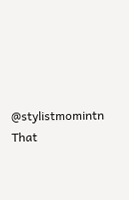@stylistmomintn That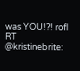was YOU!?! rofl RT @kristinebrite: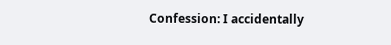Confession: I accidentally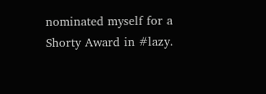nominated myself for a Shorty Award in #lazy.